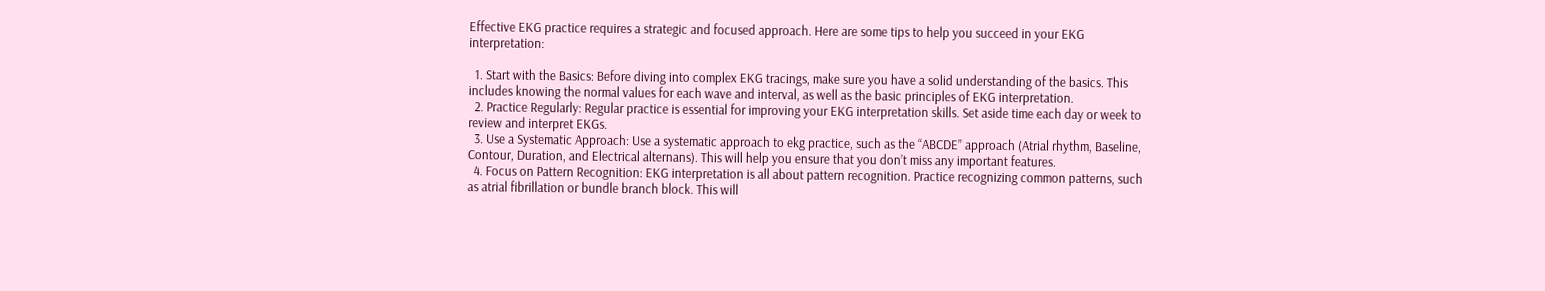Effective EKG practice requires a strategic and focused approach. Here are some tips to help you succeed in your EKG interpretation:

  1. Start with the Basics: Before diving into complex EKG tracings, make sure you have a solid understanding of the basics. This includes knowing the normal values for each wave and interval, as well as the basic principles of EKG interpretation.
  2. Practice Regularly: Regular practice is essential for improving your EKG interpretation skills. Set aside time each day or week to review and interpret EKGs.
  3. Use a Systematic Approach: Use a systematic approach to ekg practice, such as the “ABCDE” approach (Atrial rhythm, Baseline, Contour, Duration, and Electrical alternans). This will help you ensure that you don’t miss any important features.
  4. Focus on Pattern Recognition: EKG interpretation is all about pattern recognition. Practice recognizing common patterns, such as atrial fibrillation or bundle branch block. This will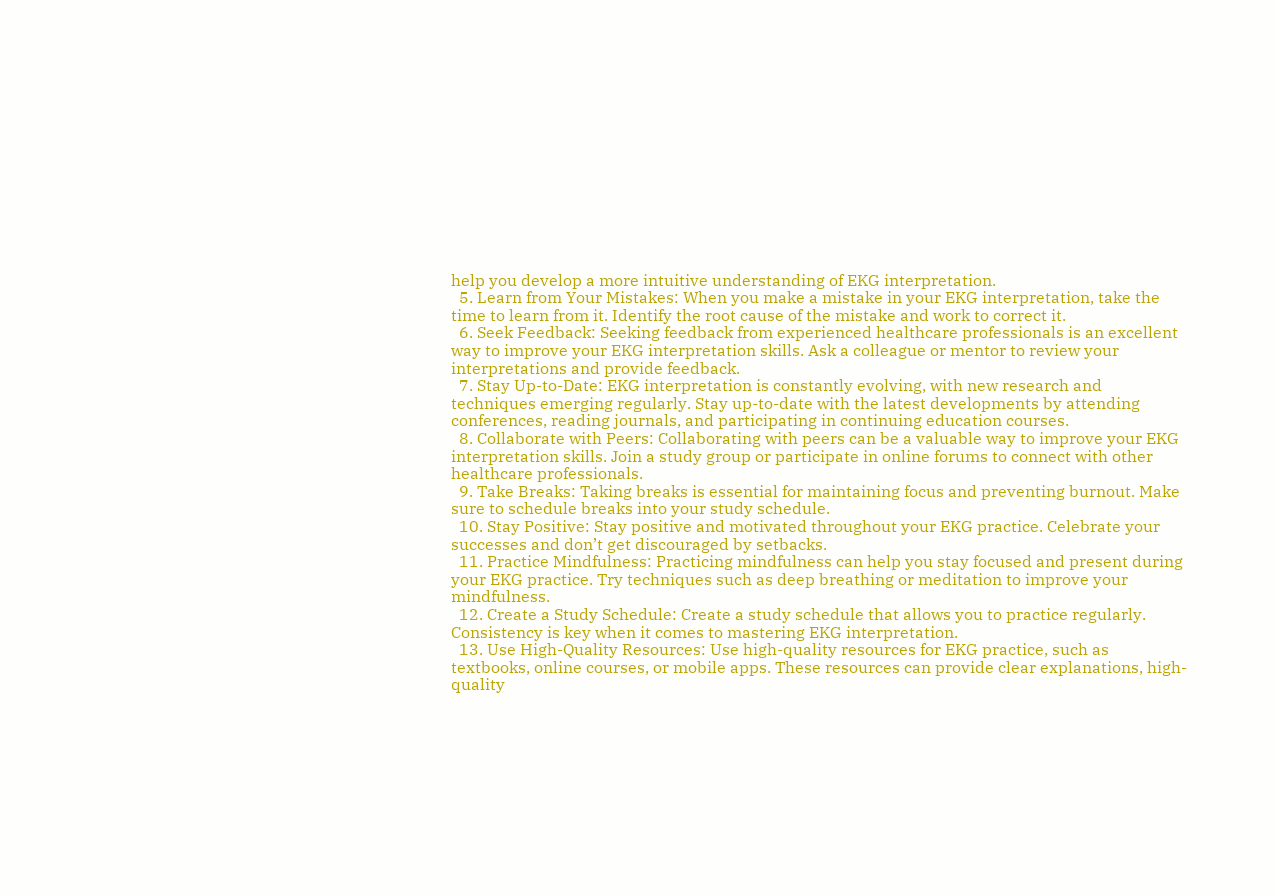help you develop a more intuitive understanding of EKG interpretation.
  5. Learn from Your Mistakes: When you make a mistake in your EKG interpretation, take the time to learn from it. Identify the root cause of the mistake and work to correct it.
  6. Seek Feedback: Seeking feedback from experienced healthcare professionals is an excellent way to improve your EKG interpretation skills. Ask a colleague or mentor to review your interpretations and provide feedback.
  7. Stay Up-to-Date: EKG interpretation is constantly evolving, with new research and techniques emerging regularly. Stay up-to-date with the latest developments by attending conferences, reading journals, and participating in continuing education courses.
  8. Collaborate with Peers: Collaborating with peers can be a valuable way to improve your EKG interpretation skills. Join a study group or participate in online forums to connect with other healthcare professionals.
  9. Take Breaks: Taking breaks is essential for maintaining focus and preventing burnout. Make sure to schedule breaks into your study schedule.
  10. Stay Positive: Stay positive and motivated throughout your EKG practice. Celebrate your successes and don’t get discouraged by setbacks.
  11. Practice Mindfulness: Practicing mindfulness can help you stay focused and present during your EKG practice. Try techniques such as deep breathing or meditation to improve your mindfulness.
  12. Create a Study Schedule: Create a study schedule that allows you to practice regularly. Consistency is key when it comes to mastering EKG interpretation.
  13. Use High-Quality Resources: Use high-quality resources for EKG practice, such as textbooks, online courses, or mobile apps. These resources can provide clear explanations, high-quality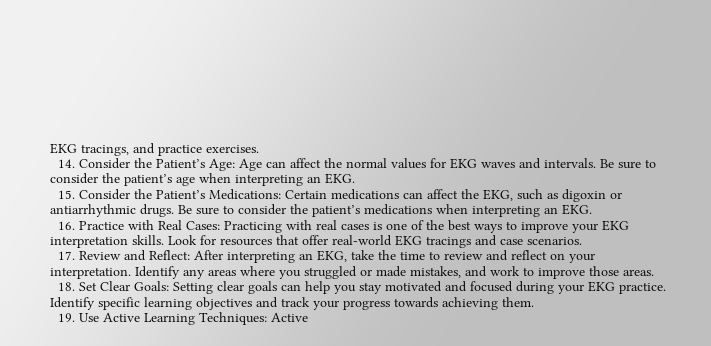EKG tracings, and practice exercises.
  14. Consider the Patient’s Age: Age can affect the normal values for EKG waves and intervals. Be sure to consider the patient’s age when interpreting an EKG.
  15. Consider the Patient’s Medications: Certain medications can affect the EKG, such as digoxin or antiarrhythmic drugs. Be sure to consider the patient’s medications when interpreting an EKG.
  16. Practice with Real Cases: Practicing with real cases is one of the best ways to improve your EKG interpretation skills. Look for resources that offer real-world EKG tracings and case scenarios.
  17. Review and Reflect: After interpreting an EKG, take the time to review and reflect on your interpretation. Identify any areas where you struggled or made mistakes, and work to improve those areas.
  18. Set Clear Goals: Setting clear goals can help you stay motivated and focused during your EKG practice. Identify specific learning objectives and track your progress towards achieving them.
  19. Use Active Learning Techniques: Active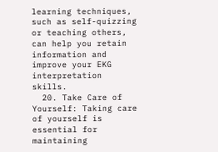learning techniques, such as self-quizzing or teaching others, can help you retain information and improve your EKG interpretation skills.
  20. Take Care of Yourself: Taking care of yourself is essential for maintaining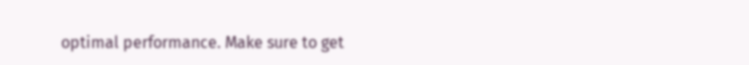optimal performance. Make sure to get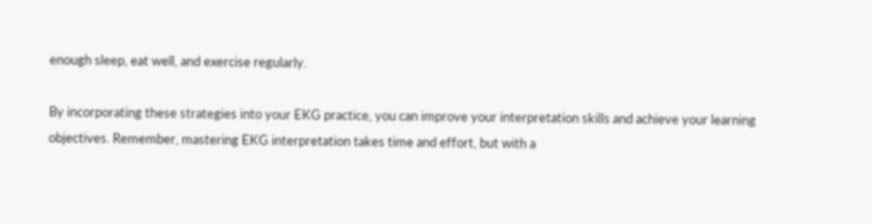enough sleep, eat well, and exercise regularly.

By incorporating these strategies into your EKG practice, you can improve your interpretation skills and achieve your learning objectives. Remember, mastering EKG interpretation takes time and effort, but with a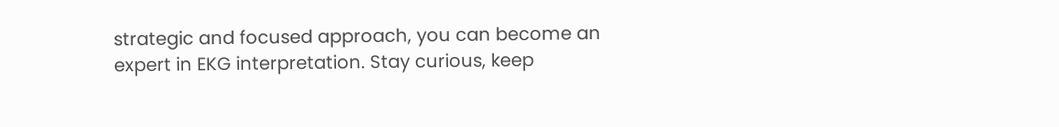strategic and focused approach, you can become an expert in EKG interpretation. Stay curious, keep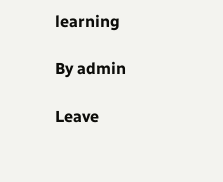learning

By admin

Leave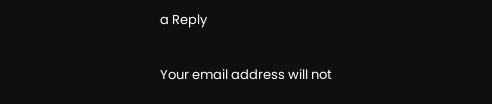a Reply

Your email address will not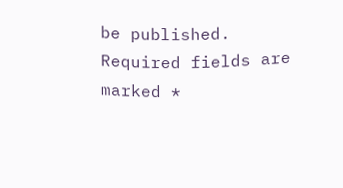be published. Required fields are marked *